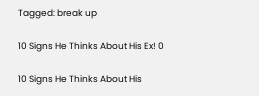Tagged: break up

10 Signs He Thinks About His Ex! 0

10 Signs He Thinks About His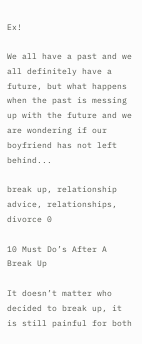Ex!

We all have a past and we all definitely have a future, but what happens when the past is messing up with the future and we are wondering if our boyfriend has not left behind...

break up, relationship advice, relationships, divorce 0

10 Must Do’s After A Break Up

It doesn’t matter who decided to break up, it is still painful for both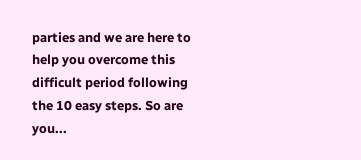parties and we are here to help you overcome this difficult period following the 10 easy steps. So are you...